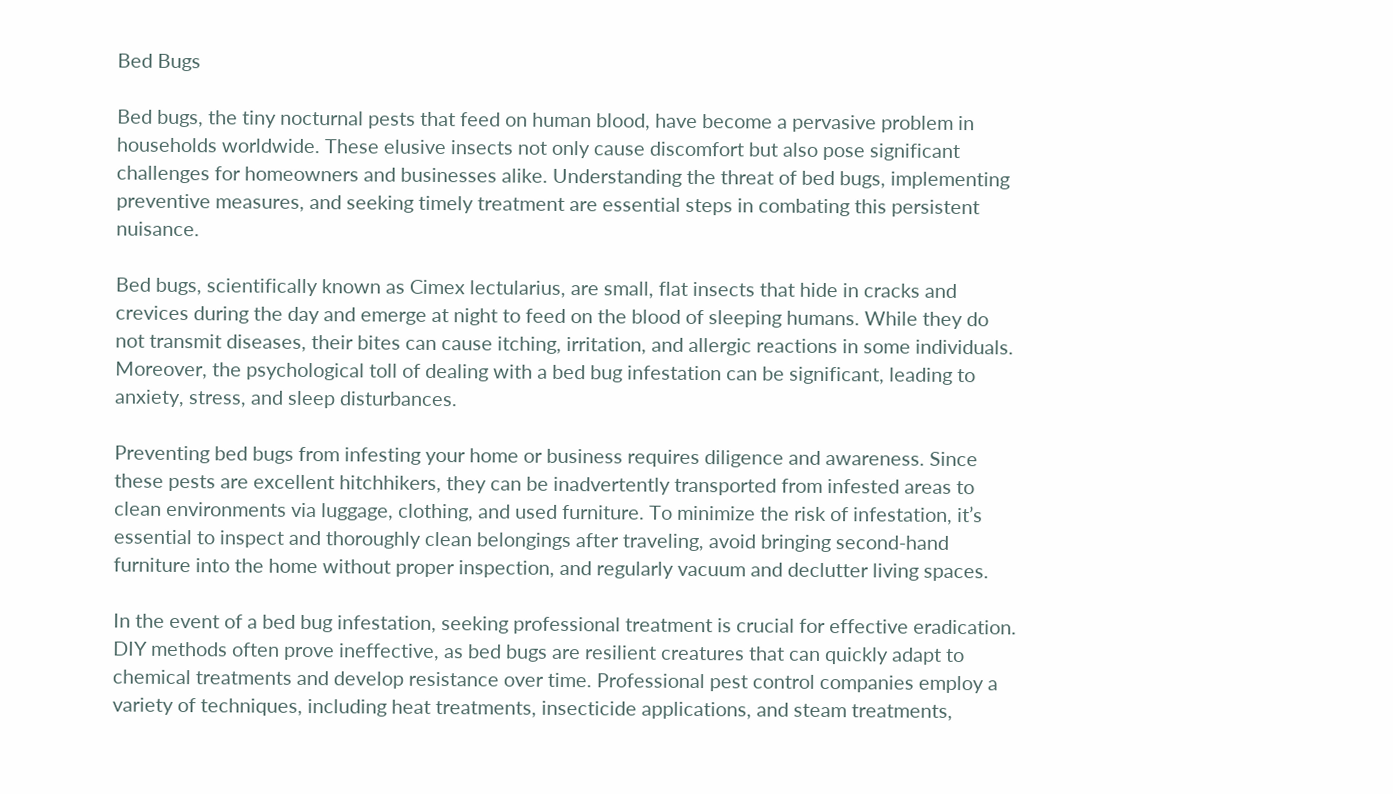Bed Bugs

Bed bugs, the tiny nocturnal pests that feed on human blood, have become a pervasive problem in households worldwide. These elusive insects not only cause discomfort but also pose significant challenges for homeowners and businesses alike. Understanding the threat of bed bugs, implementing preventive measures, and seeking timely treatment are essential steps in combating this persistent nuisance.

Bed bugs, scientifically known as Cimex lectularius, are small, flat insects that hide in cracks and crevices during the day and emerge at night to feed on the blood of sleeping humans. While they do not transmit diseases, their bites can cause itching, irritation, and allergic reactions in some individuals. Moreover, the psychological toll of dealing with a bed bug infestation can be significant, leading to anxiety, stress, and sleep disturbances.

Preventing bed bugs from infesting your home or business requires diligence and awareness. Since these pests are excellent hitchhikers, they can be inadvertently transported from infested areas to clean environments via luggage, clothing, and used furniture. To minimize the risk of infestation, it’s essential to inspect and thoroughly clean belongings after traveling, avoid bringing second-hand furniture into the home without proper inspection, and regularly vacuum and declutter living spaces.

In the event of a bed bug infestation, seeking professional treatment is crucial for effective eradication. DIY methods often prove ineffective, as bed bugs are resilient creatures that can quickly adapt to chemical treatments and develop resistance over time. Professional pest control companies employ a variety of techniques, including heat treatments, insecticide applications, and steam treatments,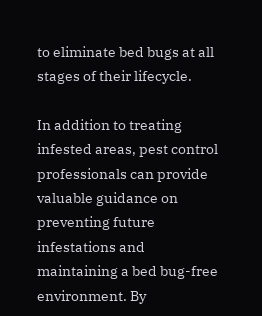to eliminate bed bugs at all stages of their lifecycle.

In addition to treating infested areas, pest control professionals can provide valuable guidance on preventing future infestations and maintaining a bed bug-free environment. By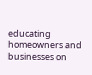educating homeowners and businesses on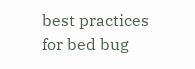best practices for bed bug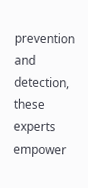prevention and detection, these experts empower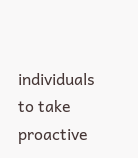individuals to take proactive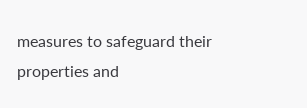measures to safeguard their properties and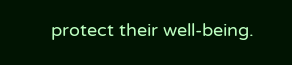protect their well-being.